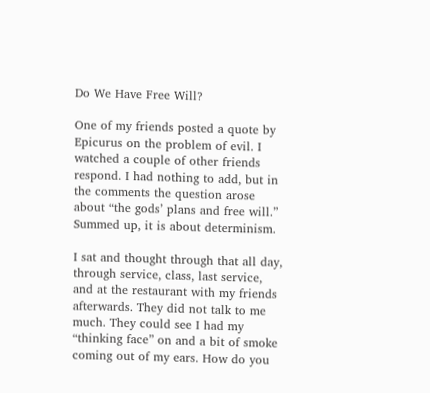Do We Have Free Will?

One of my friends posted a quote by Epicurus on the problem of evil. I watched a couple of other friends respond. I had nothing to add, but in the comments the question arose about “the gods’ plans and free will.” Summed up, it is about determinism.

I sat and thought through that all day, through service, class, last service, and at the restaurant with my friends afterwards. They did not talk to me much. They could see I had my “thinking face” on and a bit of smoke coming out of my ears. How do you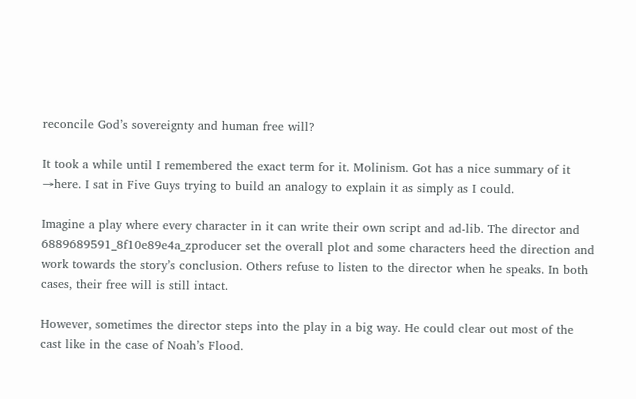reconcile God’s sovereignty and human free will?

It took a while until I remembered the exact term for it. Molinism. Got has a nice summary of it →here. I sat in Five Guys trying to build an analogy to explain it as simply as I could.

Imagine a play where every character in it can write their own script and ad-lib. The director and 6889689591_8f10e89e4a_zproducer set the overall plot and some characters heed the direction and work towards the story’s conclusion. Others refuse to listen to the director when he speaks. In both cases, their free will is still intact.

However, sometimes the director steps into the play in a big way. He could clear out most of the cast like in the case of Noah’s Flood.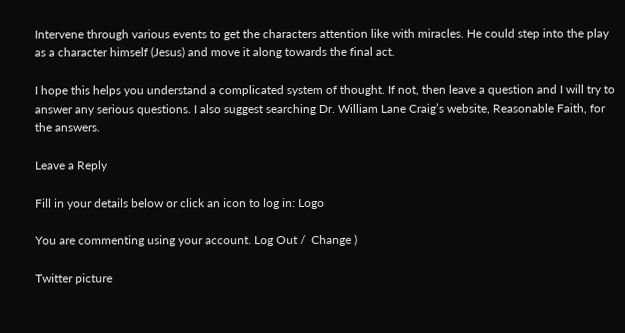Intervene through various events to get the characters attention like with miracles. He could step into the play as a character himself (Jesus) and move it along towards the final act.

I hope this helps you understand a complicated system of thought. If not, then leave a question and I will try to answer any serious questions. I also suggest searching Dr. William Lane Craig’s website, Reasonable Faith, for the answers.

Leave a Reply

Fill in your details below or click an icon to log in: Logo

You are commenting using your account. Log Out /  Change )

Twitter picture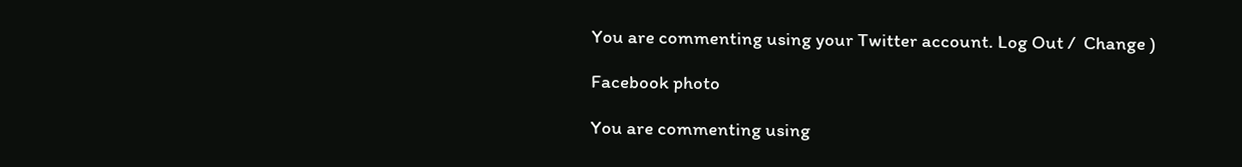You are commenting using your Twitter account. Log Out /  Change )

Facebook photo

You are commenting using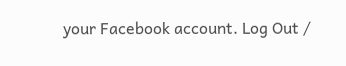your Facebook account. Log Out /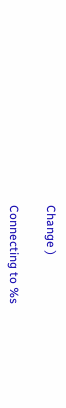Change )

Connecting to %s